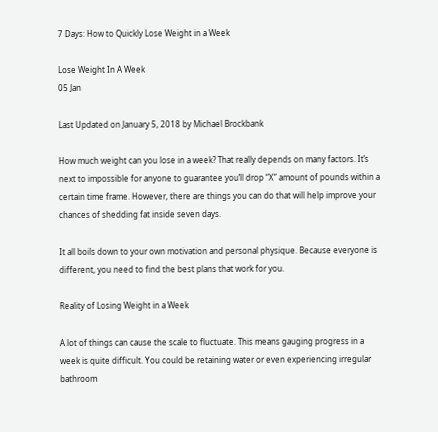7 Days: How to Quickly Lose Weight in a Week

Lose Weight In A Week
05 Jan

Last Updated on January 5, 2018 by Michael Brockbank

How much weight can you lose in a week? That really depends on many factors. It’s next to impossible for anyone to guarantee you’ll drop “X” amount of pounds within a certain time frame. However, there are things you can do that will help improve your chances of shedding fat inside seven days.

It all boils down to your own motivation and personal physique. Because everyone is different, you need to find the best plans that work for you.

Reality of Losing Weight in a Week

A lot of things can cause the scale to fluctuate. This means gauging progress in a week is quite difficult. You could be retaining water or even experiencing irregular bathroom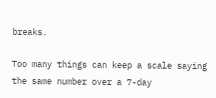breaks.

Too many things can keep a scale saying the same number over a 7-day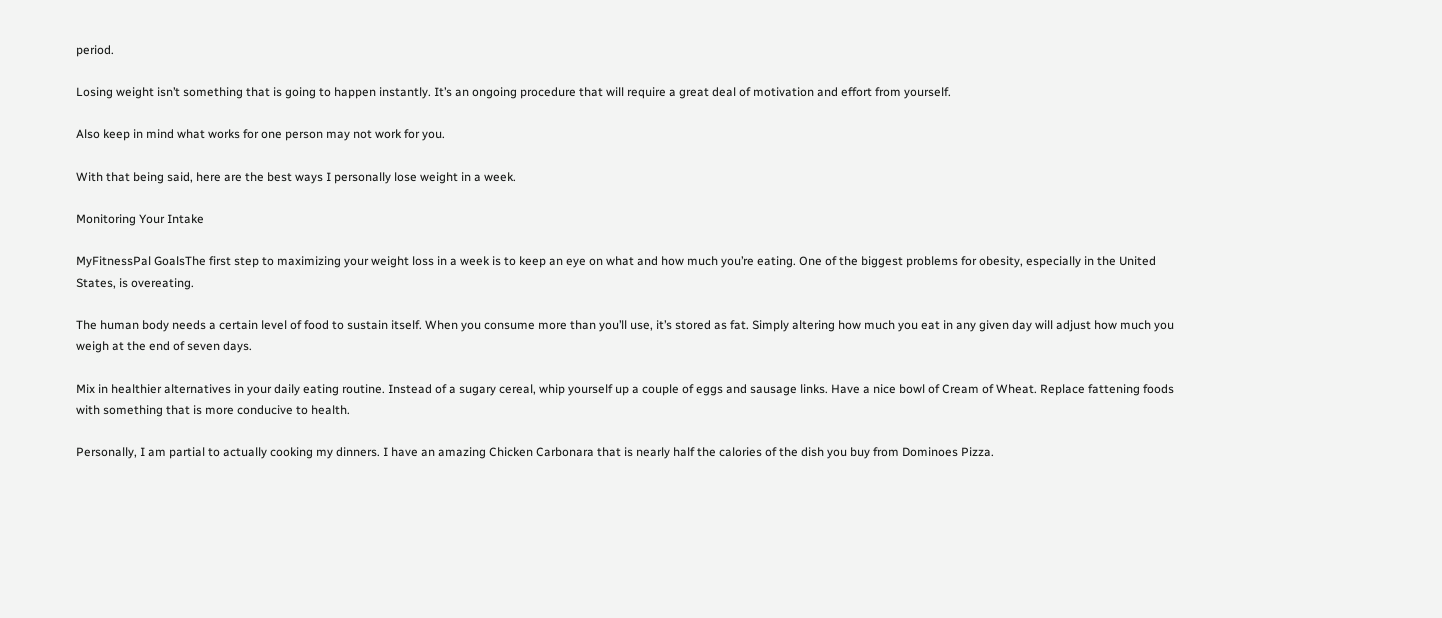period.

Losing weight isn’t something that is going to happen instantly. It’s an ongoing procedure that will require a great deal of motivation and effort from yourself.

Also keep in mind what works for one person may not work for you.

With that being said, here are the best ways I personally lose weight in a week.

Monitoring Your Intake

MyFitnessPal GoalsThe first step to maximizing your weight loss in a week is to keep an eye on what and how much you’re eating. One of the biggest problems for obesity, especially in the United States, is overeating.

The human body needs a certain level of food to sustain itself. When you consume more than you’ll use, it’s stored as fat. Simply altering how much you eat in any given day will adjust how much you weigh at the end of seven days.

Mix in healthier alternatives in your daily eating routine. Instead of a sugary cereal, whip yourself up a couple of eggs and sausage links. Have a nice bowl of Cream of Wheat. Replace fattening foods with something that is more conducive to health.

Personally, I am partial to actually cooking my dinners. I have an amazing Chicken Carbonara that is nearly half the calories of the dish you buy from Dominoes Pizza.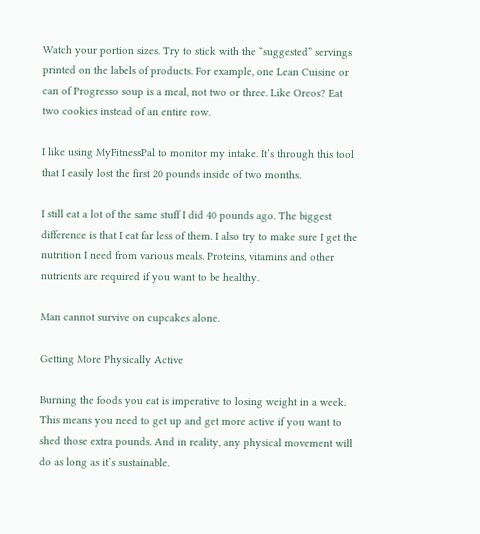Watch your portion sizes. Try to stick with the “suggested” servings printed on the labels of products. For example, one Lean Cuisine or can of Progresso soup is a meal, not two or three. Like Oreos? Eat two cookies instead of an entire row.

I like using MyFitnessPal to monitor my intake. It’s through this tool that I easily lost the first 20 pounds inside of two months.

I still eat a lot of the same stuff I did 40 pounds ago. The biggest difference is that I eat far less of them. I also try to make sure I get the nutrition I need from various meals. Proteins, vitamins and other nutrients are required if you want to be healthy.

Man cannot survive on cupcakes alone.

Getting More Physically Active

Burning the foods you eat is imperative to losing weight in a week. This means you need to get up and get more active if you want to shed those extra pounds. And in reality, any physical movement will do as long as it’s sustainable.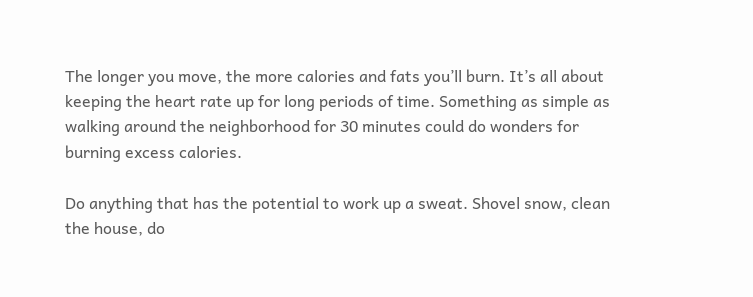The longer you move, the more calories and fats you’ll burn. It’s all about keeping the heart rate up for long periods of time. Something as simple as walking around the neighborhood for 30 minutes could do wonders for burning excess calories.

Do anything that has the potential to work up a sweat. Shovel snow, clean the house, do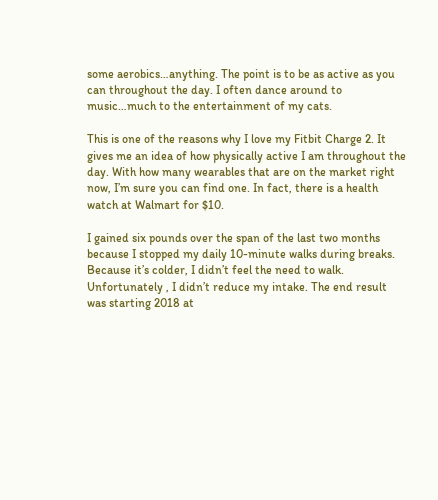some aerobics…anything. The point is to be as active as you can throughout the day. I often dance around to music…much to the entertainment of my cats.

This is one of the reasons why I love my Fitbit Charge 2. It gives me an idea of how physically active I am throughout the day. With how many wearables that are on the market right now, I’m sure you can find one. In fact, there is a health watch at Walmart for $10.

I gained six pounds over the span of the last two months because I stopped my daily 10-minute walks during breaks. Because it’s colder, I didn’t feel the need to walk. Unfortunately , I didn’t reduce my intake. The end result was starting 2018 at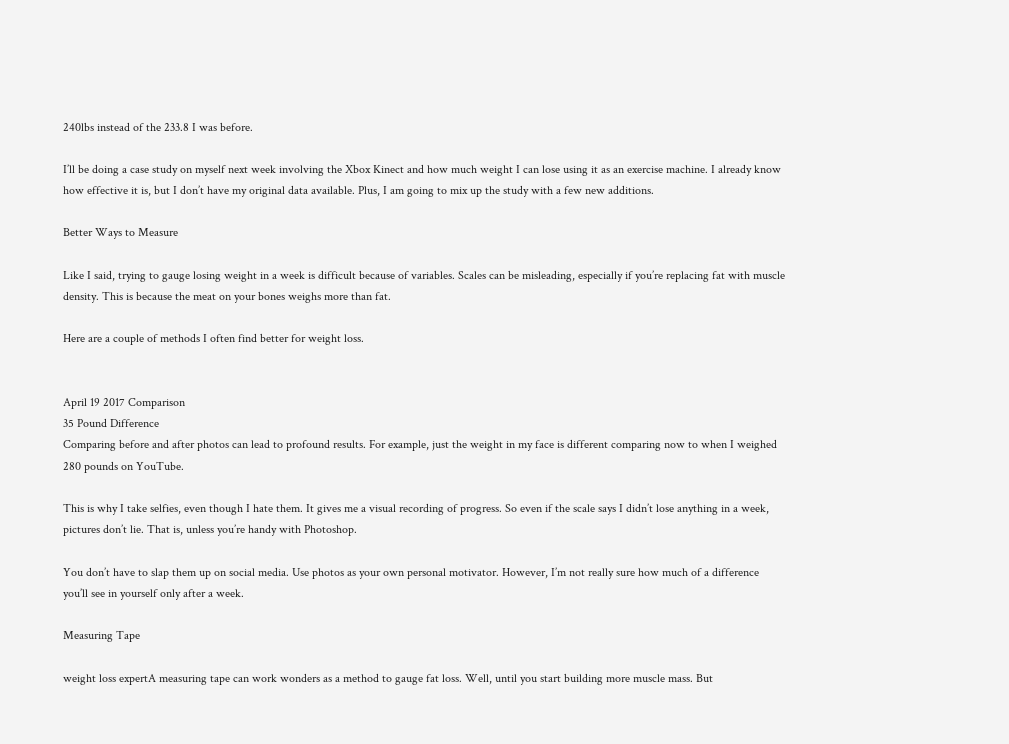240lbs instead of the 233.8 I was before.

I’ll be doing a case study on myself next week involving the Xbox Kinect and how much weight I can lose using it as an exercise machine. I already know how effective it is, but I don’t have my original data available. Plus, I am going to mix up the study with a few new additions.

Better Ways to Measure

Like I said, trying to gauge losing weight in a week is difficult because of variables. Scales can be misleading, especially if you’re replacing fat with muscle density. This is because the meat on your bones weighs more than fat.

Here are a couple of methods I often find better for weight loss.


April 19 2017 Comparison
35 Pound Difference
Comparing before and after photos can lead to profound results. For example, just the weight in my face is different comparing now to when I weighed 280 pounds on YouTube.

This is why I take selfies, even though I hate them. It gives me a visual recording of progress. So even if the scale says I didn’t lose anything in a week, pictures don’t lie. That is, unless you’re handy with Photoshop.

You don’t have to slap them up on social media. Use photos as your own personal motivator. However, I’m not really sure how much of a difference you’ll see in yourself only after a week.

Measuring Tape

weight loss expertA measuring tape can work wonders as a method to gauge fat loss. Well, until you start building more muscle mass. But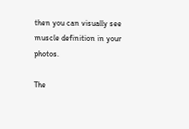then you can visually see muscle definition in your photos.

The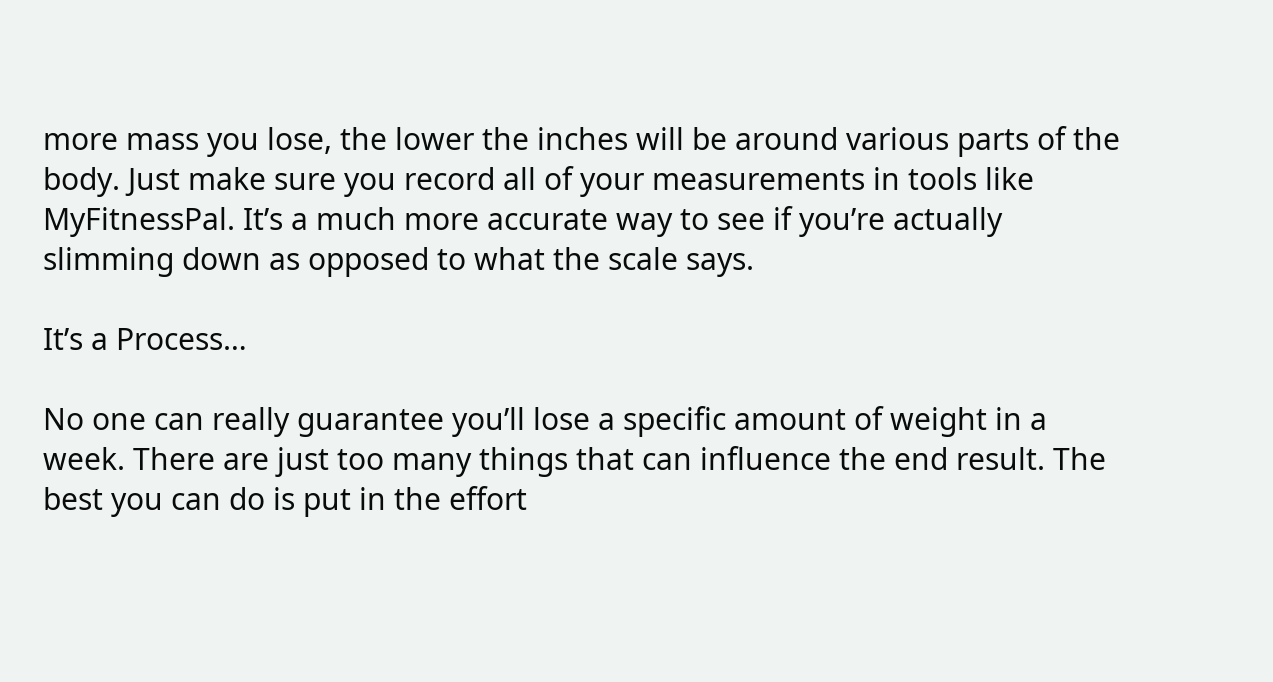more mass you lose, the lower the inches will be around various parts of the body. Just make sure you record all of your measurements in tools like MyFitnessPal. It’s a much more accurate way to see if you’re actually slimming down as opposed to what the scale says.

It’s a Process…

No one can really guarantee you’ll lose a specific amount of weight in a week. There are just too many things that can influence the end result. The best you can do is put in the effort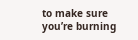to make sure you’re burning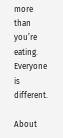more than you’re eating. Everyone is different.

About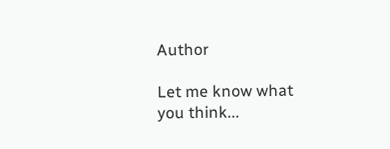Author

Let me know what you think...